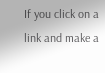If you click on a link and make a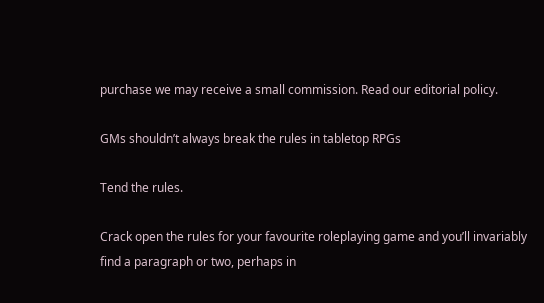purchase we may receive a small commission. Read our editorial policy.

GMs shouldn’t always break the rules in tabletop RPGs

Tend the rules.

Crack open the rules for your favourite roleplaying game and you’ll invariably find a paragraph or two, perhaps in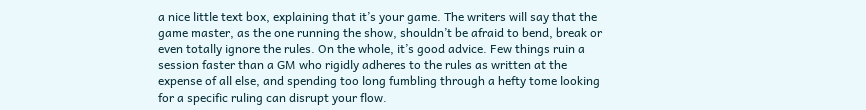a nice little text box, explaining that it’s your game. The writers will say that the game master, as the one running the show, shouldn’t be afraid to bend, break or even totally ignore the rules. On the whole, it’s good advice. Few things ruin a session faster than a GM who rigidly adheres to the rules as written at the expense of all else, and spending too long fumbling through a hefty tome looking for a specific ruling can disrupt your flow.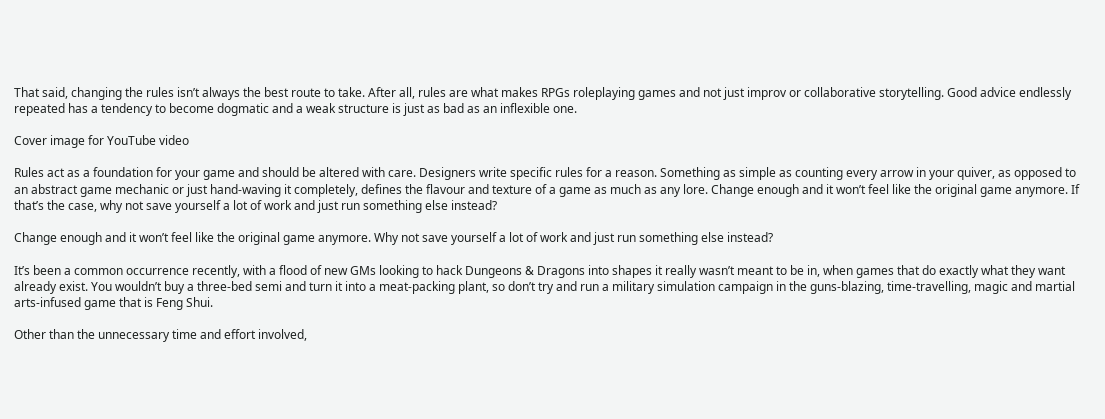That said, changing the rules isn’t always the best route to take. After all, rules are what makes RPGs roleplaying games and not just improv or collaborative storytelling. Good advice endlessly repeated has a tendency to become dogmatic and a weak structure is just as bad as an inflexible one.

Cover image for YouTube video

Rules act as a foundation for your game and should be altered with care. Designers write specific rules for a reason. Something as simple as counting every arrow in your quiver, as opposed to an abstract game mechanic or just hand-waving it completely, defines the flavour and texture of a game as much as any lore. Change enough and it won’t feel like the original game anymore. If that’s the case, why not save yourself a lot of work and just run something else instead?

Change enough and it won’t feel like the original game anymore. Why not save yourself a lot of work and just run something else instead?

It’s been a common occurrence recently, with a flood of new GMs looking to hack Dungeons & Dragons into shapes it really wasn’t meant to be in, when games that do exactly what they want already exist. You wouldn’t buy a three-bed semi and turn it into a meat-packing plant, so don’t try and run a military simulation campaign in the guns-blazing, time-travelling, magic and martial arts-infused game that is Feng Shui.

Other than the unnecessary time and effort involved,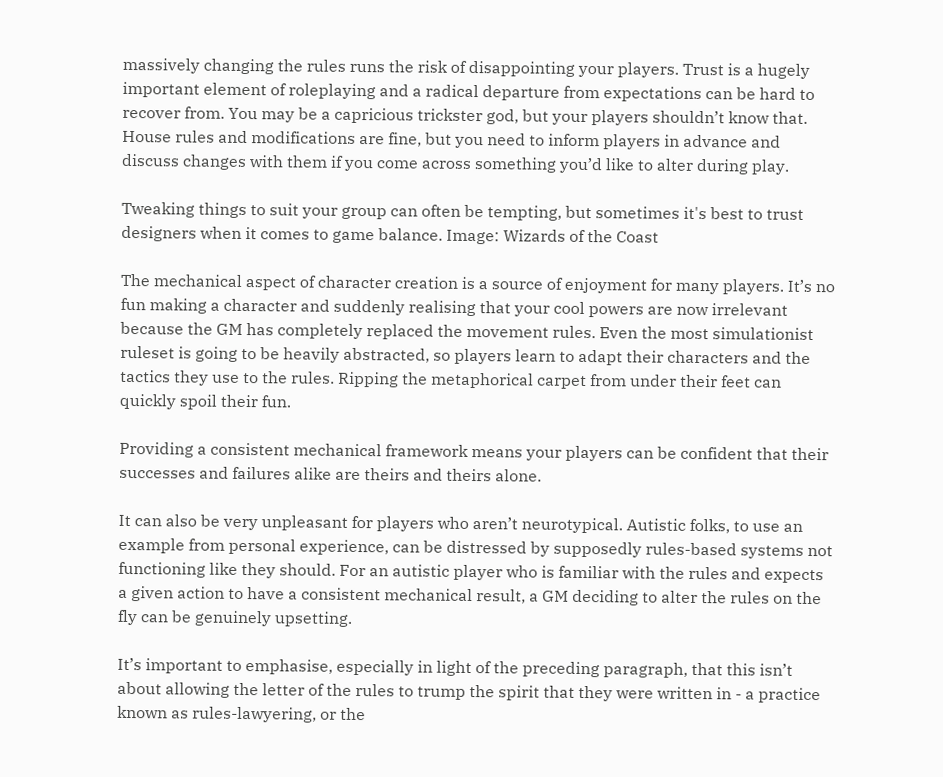massively changing the rules runs the risk of disappointing your players. Trust is a hugely important element of roleplaying and a radical departure from expectations can be hard to recover from. You may be a capricious trickster god, but your players shouldn’t know that. House rules and modifications are fine, but you need to inform players in advance and discuss changes with them if you come across something you’d like to alter during play.

Tweaking things to suit your group can often be tempting, but sometimes it's best to trust designers when it comes to game balance. Image: Wizards of the Coast

The mechanical aspect of character creation is a source of enjoyment for many players. It’s no fun making a character and suddenly realising that your cool powers are now irrelevant because the GM has completely replaced the movement rules. Even the most simulationist ruleset is going to be heavily abstracted, so players learn to adapt their characters and the tactics they use to the rules. Ripping the metaphorical carpet from under their feet can quickly spoil their fun.

Providing a consistent mechanical framework means your players can be confident that their successes and failures alike are theirs and theirs alone.

It can also be very unpleasant for players who aren’t neurotypical. Autistic folks, to use an example from personal experience, can be distressed by supposedly rules-based systems not functioning like they should. For an autistic player who is familiar with the rules and expects a given action to have a consistent mechanical result, a GM deciding to alter the rules on the fly can be genuinely upsetting.

It’s important to emphasise, especially in light of the preceding paragraph, that this isn’t about allowing the letter of the rules to trump the spirit that they were written in - a practice known as rules-lawyering, or the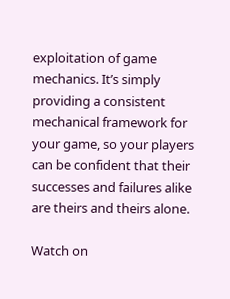exploitation of game mechanics. It’s simply providing a consistent mechanical framework for your game, so your players can be confident that their successes and failures alike are theirs and theirs alone.

Watch on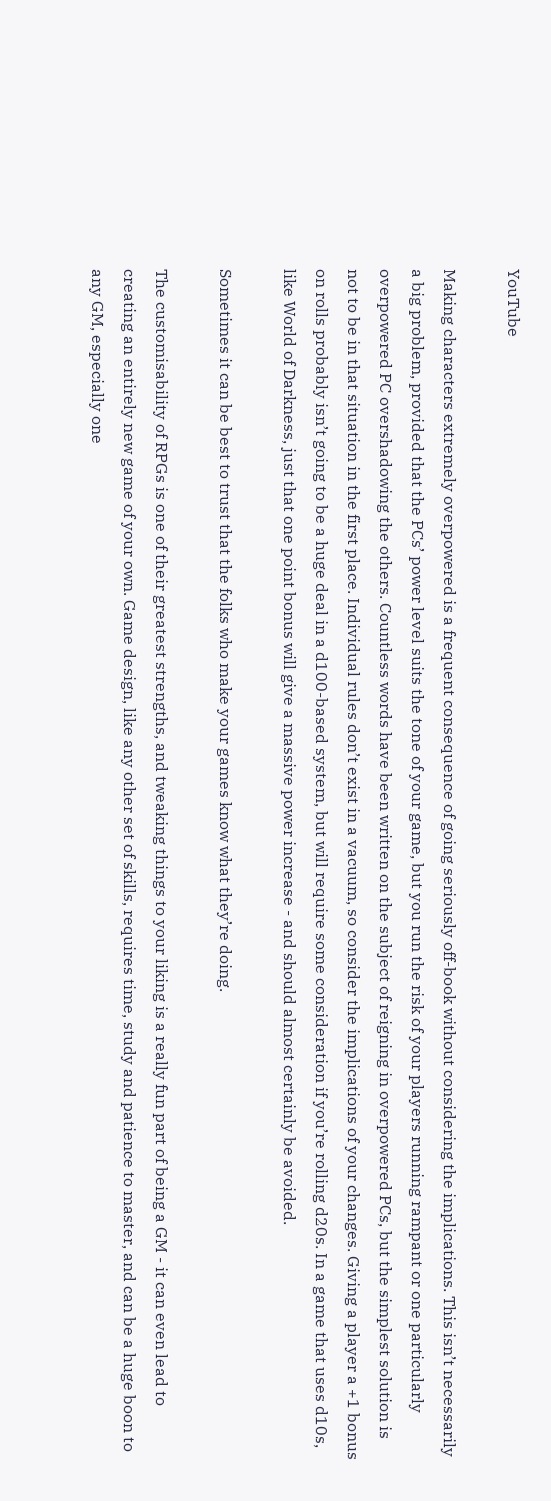YouTube

Making characters extremely overpowered is a frequent consequence of going seriously off-book without considering the implications. This isn’t necessarily a big problem, provided that the PCs’ power level suits the tone of your game, but you run the risk of your players running rampant or one particularly overpowered PC overshadowing the others. Countless words have been written on the subject of reigning in overpowered PCs, but the simplest solution is not to be in that situation in the first place. Individual rules don’t exist in a vacuum, so consider the implications of your changes. Giving a player a +1 bonus on rolls probably isn’t going to be a huge deal in a d100-based system, but will require some consideration if you’re rolling d20s. In a game that uses d10s, like World of Darkness, just that one point bonus will give a massive power increase - and should almost certainly be avoided.

Sometimes it can be best to trust that the folks who make your games know what they’re doing.

The customisability of RPGs is one of their greatest strengths, and tweaking things to your liking is a really fun part of being a GM - it can even lead to creating an entirely new game of your own. Game design, like any other set of skills, requires time, study and patience to master, and can be a huge boon to any GM, especially one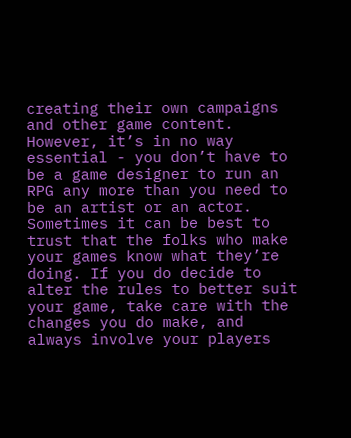creating their own campaigns and other game content. However, it’s in no way essential - you don’t have to be a game designer to run an RPG any more than you need to be an artist or an actor. Sometimes it can be best to trust that the folks who make your games know what they’re doing. If you do decide to alter the rules to better suit your game, take care with the changes you do make, and always involve your players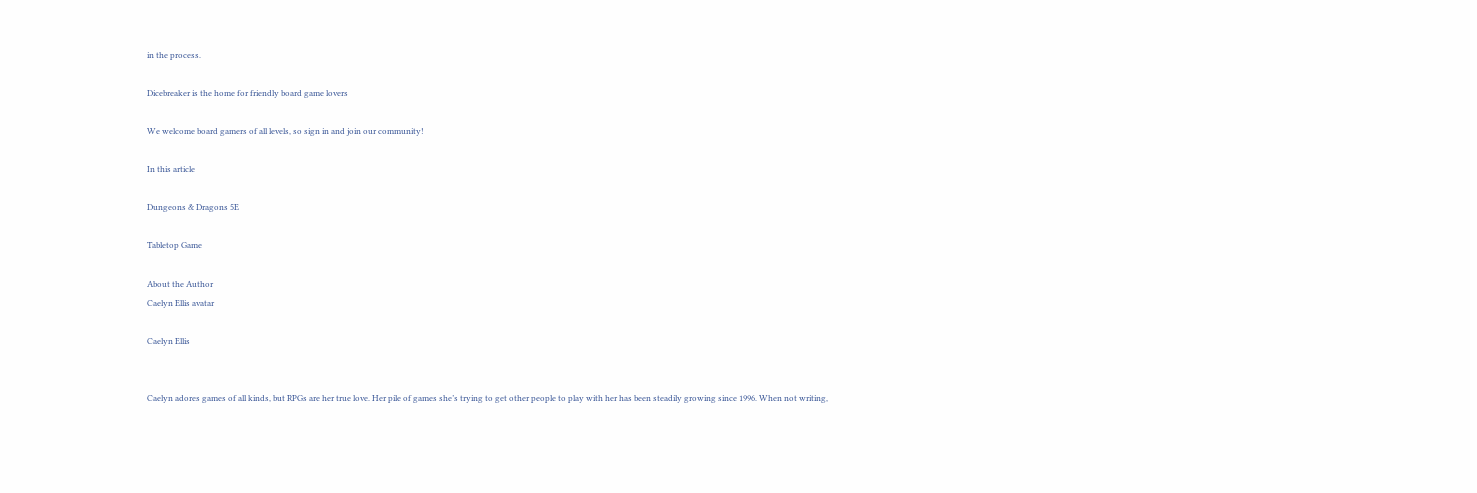in the process.

Dicebreaker is the home for friendly board game lovers

We welcome board gamers of all levels, so sign in and join our community!

In this article

Dungeons & Dragons 5E

Tabletop Game

About the Author
Caelyn Ellis avatar

Caelyn Ellis


Caelyn adores games of all kinds, but RPGs are her true love. Her pile of games she’s trying to get other people to play with her has been steadily growing since 1996. When not writing,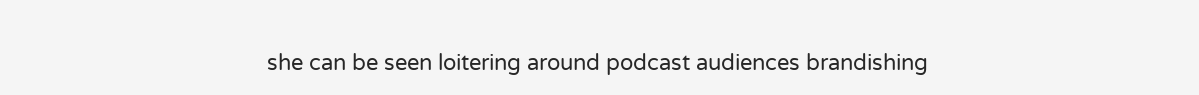she can be seen loitering around podcast audiences brandishing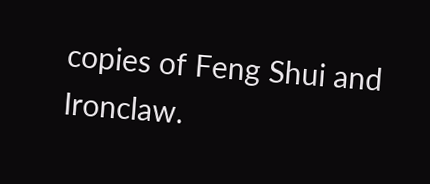copies of Feng Shui and Ironclaw.